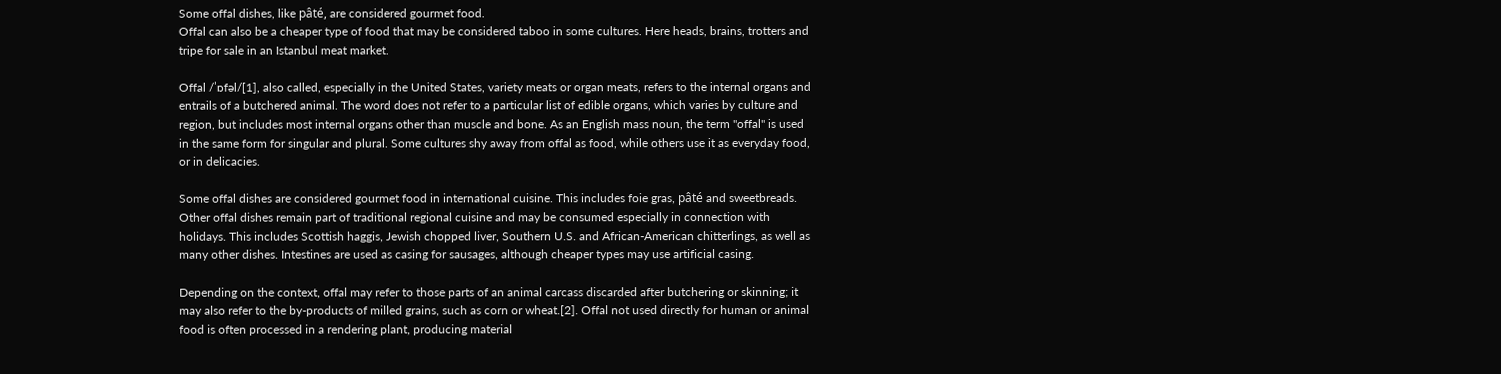Some offal dishes, like pâté, are considered gourmet food.
Offal can also be a cheaper type of food that may be considered taboo in some cultures. Here heads, brains, trotters and tripe for sale in an Istanbul meat market.

Offal /ˈɒfəl/[1], also called, especially in the United States, variety meats or organ meats, refers to the internal organs and entrails of a butchered animal. The word does not refer to a particular list of edible organs, which varies by culture and region, but includes most internal organs other than muscle and bone. As an English mass noun, the term "offal" is used in the same form for singular and plural. Some cultures shy away from offal as food, while others use it as everyday food, or in delicacies.

Some offal dishes are considered gourmet food in international cuisine. This includes foie gras, pâté and sweetbreads. Other offal dishes remain part of traditional regional cuisine and may be consumed especially in connection with holidays. This includes Scottish haggis, Jewish chopped liver, Southern U.S. and African-American chitterlings, as well as many other dishes. Intestines are used as casing for sausages, although cheaper types may use artificial casing.

Depending on the context, offal may refer to those parts of an animal carcass discarded after butchering or skinning; it may also refer to the by-products of milled grains, such as corn or wheat.[2]. Offal not used directly for human or animal food is often processed in a rendering plant, producing material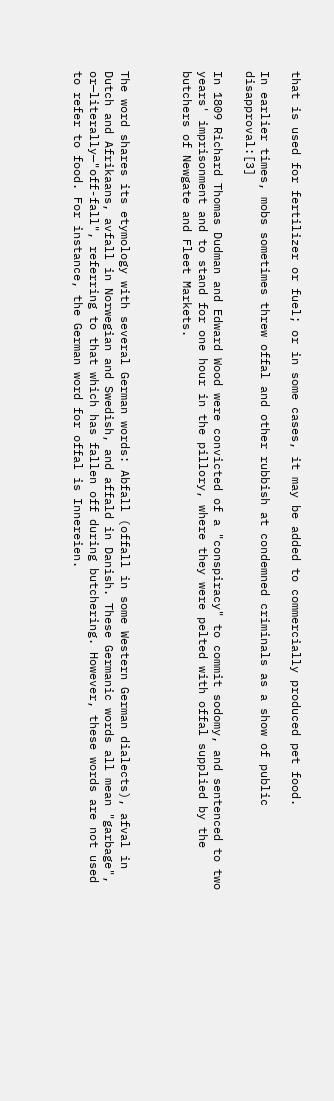that is used for fertilizer or fuel; or in some cases, it may be added to commercially produced pet food.

In earlier times, mobs sometimes threw offal and other rubbish at condemned criminals as a show of public disapproval:[3]

In 1809 Richard Thomas Dudman and Edward Wood were convicted of a "conspiracy" to commit sodomy, and sentenced to two years' imprisonment and to stand for one hour in the pillory, where they were pelted with offal supplied by the butchers of Newgate and Fleet Markets.



The word shares its etymology with several German words: Abfall (offall in some Western German dialects), afval in Dutch and Afrikaans, avfall in Norwegian and Swedish, and affald in Danish. These Germanic words all mean "garbage", or—literally—"off-fall", referring to that which has fallen off during butchering. However, these words are not used to refer to food. For instance, the German word for offal is Innereien.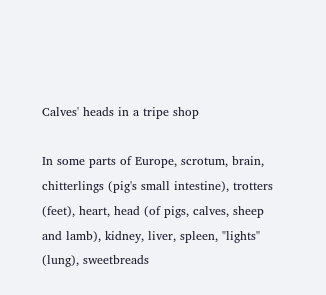Calves' heads in a tripe shop

In some parts of Europe, scrotum, brain, chitterlings (pig's small intestine), trotters (feet), heart, head (of pigs, calves, sheep and lamb), kidney, liver, spleen, "lights" (lung), sweetbreads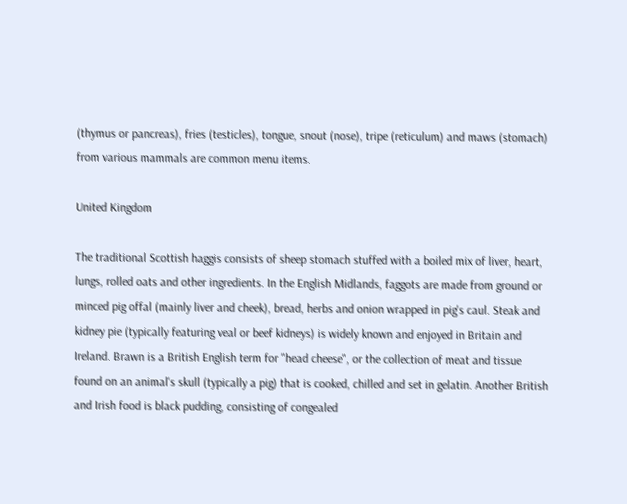(thymus or pancreas), fries (testicles), tongue, snout (nose), tripe (reticulum) and maws (stomach) from various mammals are common menu items.

United Kingdom

The traditional Scottish haggis consists of sheep stomach stuffed with a boiled mix of liver, heart, lungs, rolled oats and other ingredients. In the English Midlands, faggots are made from ground or minced pig offal (mainly liver and cheek), bread, herbs and onion wrapped in pig's caul. Steak and kidney pie (typically featuring veal or beef kidneys) is widely known and enjoyed in Britain and Ireland. Brawn is a British English term for "head cheese", or the collection of meat and tissue found on an animal's skull (typically a pig) that is cooked, chilled and set in gelatin. Another British and Irish food is black pudding, consisting of congealed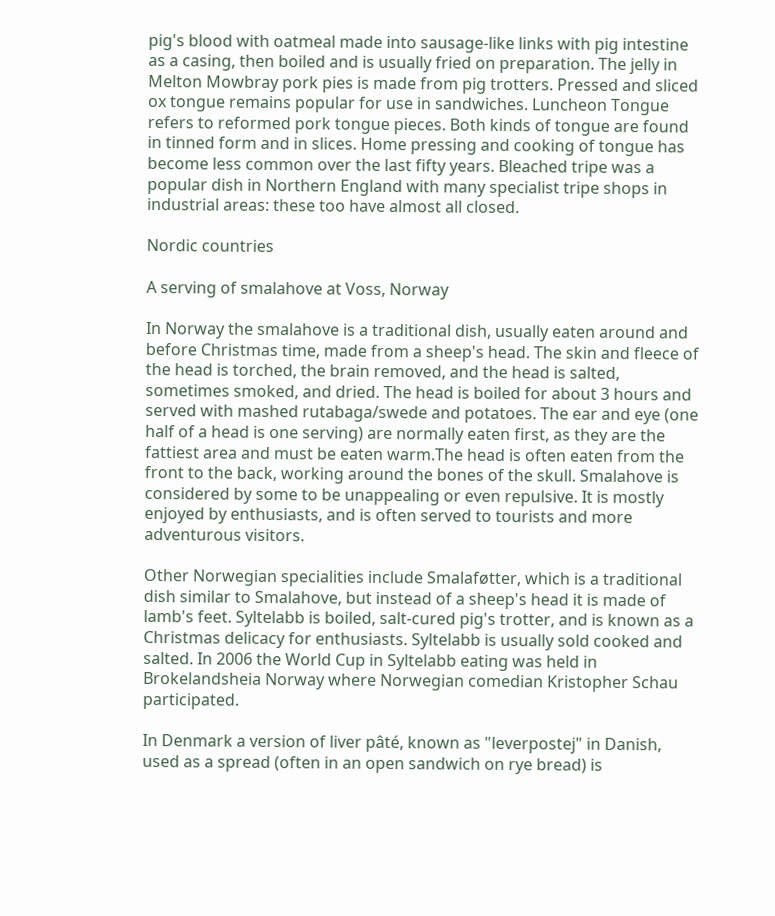pig's blood with oatmeal made into sausage-like links with pig intestine as a casing, then boiled and is usually fried on preparation. The jelly in Melton Mowbray pork pies is made from pig trotters. Pressed and sliced ox tongue remains popular for use in sandwiches. Luncheon Tongue refers to reformed pork tongue pieces. Both kinds of tongue are found in tinned form and in slices. Home pressing and cooking of tongue has become less common over the last fifty years. Bleached tripe was a popular dish in Northern England with many specialist tripe shops in industrial areas: these too have almost all closed.

Nordic countries

A serving of smalahove at Voss, Norway

In Norway the smalahove is a traditional dish, usually eaten around and before Christmas time, made from a sheep's head. The skin and fleece of the head is torched, the brain removed, and the head is salted, sometimes smoked, and dried. The head is boiled for about 3 hours and served with mashed rutabaga/swede and potatoes. The ear and eye (one half of a head is one serving) are normally eaten first, as they are the fattiest area and must be eaten warm.The head is often eaten from the front to the back, working around the bones of the skull. Smalahove is considered by some to be unappealing or even repulsive. It is mostly enjoyed by enthusiasts, and is often served to tourists and more adventurous visitors.

Other Norwegian specialities include Smalaføtter, which is a traditional dish similar to Smalahove, but instead of a sheep's head it is made of lamb's feet. Syltelabb is boiled, salt-cured pig's trotter, and is known as a Christmas delicacy for enthusiasts. Syltelabb is usually sold cooked and salted. In 2006 the World Cup in Syltelabb eating was held in Brokelandsheia Norway where Norwegian comedian Kristopher Schau participated.

In Denmark a version of liver pâté, known as "leverpostej" in Danish, used as a spread (often in an open sandwich on rye bread) is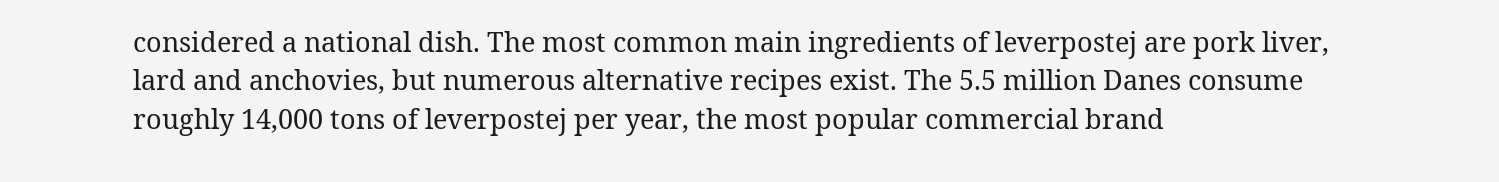considered a national dish. The most common main ingredients of leverpostej are pork liver, lard and anchovies, but numerous alternative recipes exist. The 5.5 million Danes consume roughly 14,000 tons of leverpostej per year, the most popular commercial brand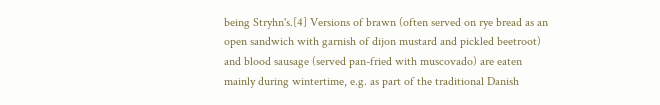being Stryhn's.[4] Versions of brawn (often served on rye bread as an open sandwich with garnish of dijon mustard and pickled beetroot) and blood sausage (served pan-fried with muscovado) are eaten mainly during wintertime, e.g. as part of the traditional Danish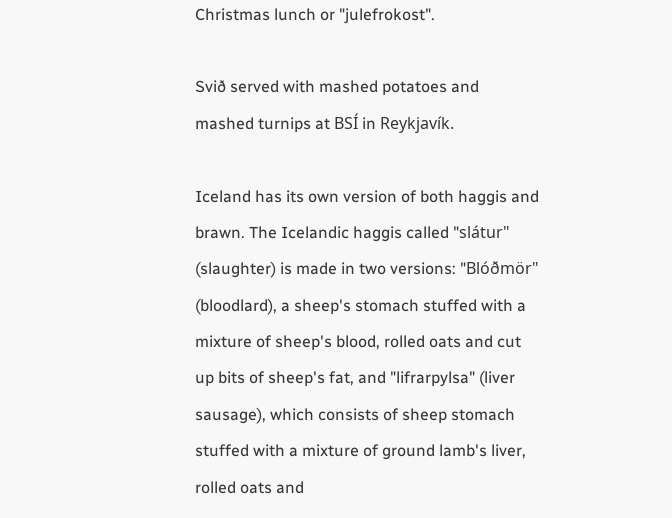Christmas lunch or "julefrokost".

Svið served with mashed potatoes and mashed turnips at BSÍ in Reykjavík.

Iceland has its own version of both haggis and brawn. The Icelandic haggis called "slátur" (slaughter) is made in two versions: "Blóðmör" (bloodlard), a sheep's stomach stuffed with a mixture of sheep's blood, rolled oats and cut up bits of sheep's fat, and "lifrarpylsa" (liver sausage), which consists of sheep stomach stuffed with a mixture of ground lamb's liver, rolled oats and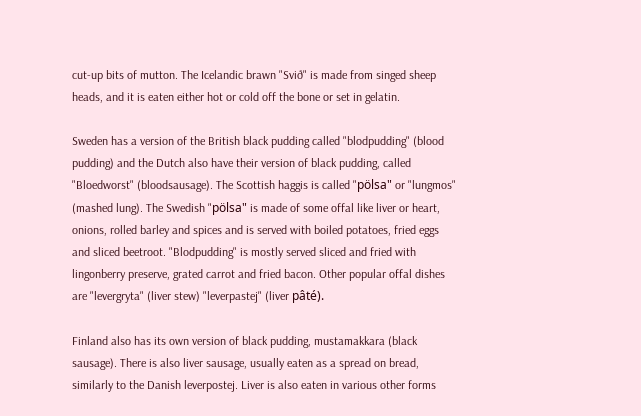cut-up bits of mutton. The Icelandic brawn "Svið" is made from singed sheep heads, and it is eaten either hot or cold off the bone or set in gelatin.

Sweden has a version of the British black pudding called "blodpudding" (blood pudding) and the Dutch also have their version of black pudding, called "Bloedworst" (bloodsausage). The Scottish haggis is called "pölsa" or "lungmos" (mashed lung). The Swedish "pölsa" is made of some offal like liver or heart, onions, rolled barley and spices and is served with boiled potatoes, fried eggs and sliced beetroot. "Blodpudding" is mostly served sliced and fried with lingonberry preserve, grated carrot and fried bacon. Other popular offal dishes are "levergryta" (liver stew) "leverpastej" (liver pâté).

Finland also has its own version of black pudding, mustamakkara (black sausage). There is also liver sausage, usually eaten as a spread on bread, similarly to the Danish leverpostej. Liver is also eaten in various other forms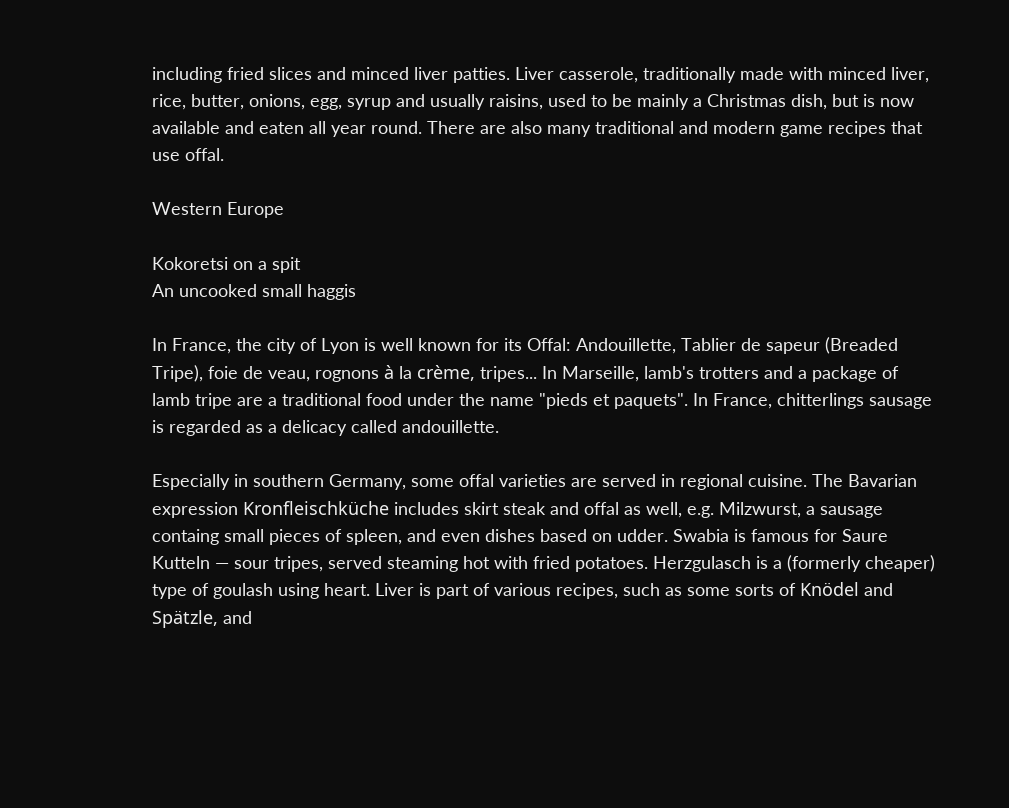including fried slices and minced liver patties. Liver casserole, traditionally made with minced liver, rice, butter, onions, egg, syrup and usually raisins, used to be mainly a Christmas dish, but is now available and eaten all year round. There are also many traditional and modern game recipes that use offal.

Western Europe

Kokoretsi on a spit
An uncooked small haggis

In France, the city of Lyon is well known for its Offal: Andouillette, Tablier de sapeur (Breaded Tripe), foie de veau, rognons à la crème, tripes... In Marseille, lamb's trotters and a package of lamb tripe are a traditional food under the name "pieds et paquets". In France, chitterlings sausage is regarded as a delicacy called andouillette.

Especially in southern Germany, some offal varieties are served in regional cuisine. The Bavarian expression Kronfleischküche includes skirt steak and offal as well, e.g. Milzwurst, a sausage containg small pieces of spleen, and even dishes based on udder. Swabia is famous for Saure Kutteln — sour tripes, served steaming hot with fried potatoes. Herzgulasch is a (formerly cheaper) type of goulash using heart. Liver is part of various recipes, such as some sorts of Knödel and Spätzle, and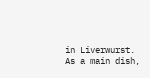in Liverwurst. As a main dish,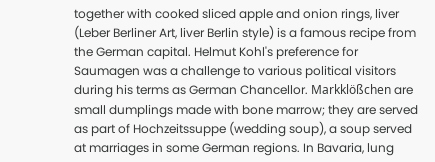together with cooked sliced apple and onion rings, liver (Leber Berliner Art, liver Berlin style) is a famous recipe from the German capital. Helmut Kohl's preference for Saumagen was a challenge to various political visitors during his terms as German Chancellor. Markklößchen are small dumplings made with bone marrow; they are served as part of Hochzeitssuppe (wedding soup), a soup served at marriages in some German regions. In Bavaria, lung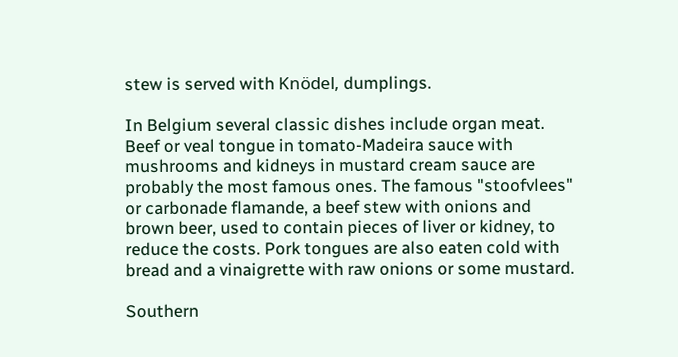stew is served with Knödel, dumplings.

In Belgium several classic dishes include organ meat. Beef or veal tongue in tomato-Madeira sauce with mushrooms and kidneys in mustard cream sauce are probably the most famous ones. The famous "stoofvlees" or carbonade flamande, a beef stew with onions and brown beer, used to contain pieces of liver or kidney, to reduce the costs. Pork tongues are also eaten cold with bread and a vinaigrette with raw onions or some mustard.

Southern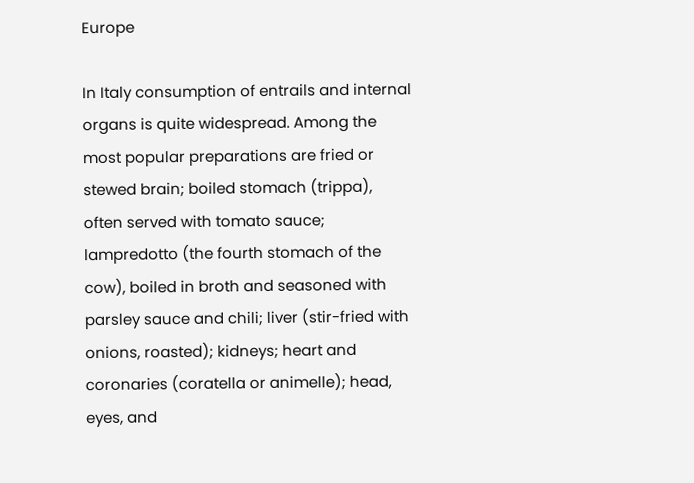Europe

In Italy consumption of entrails and internal organs is quite widespread. Among the most popular preparations are fried or stewed brain; boiled stomach (trippa), often served with tomato sauce; lampredotto (the fourth stomach of the cow), boiled in broth and seasoned with parsley sauce and chili; liver (stir-fried with onions, roasted); kidneys; heart and coronaries (coratella or animelle); head, eyes, and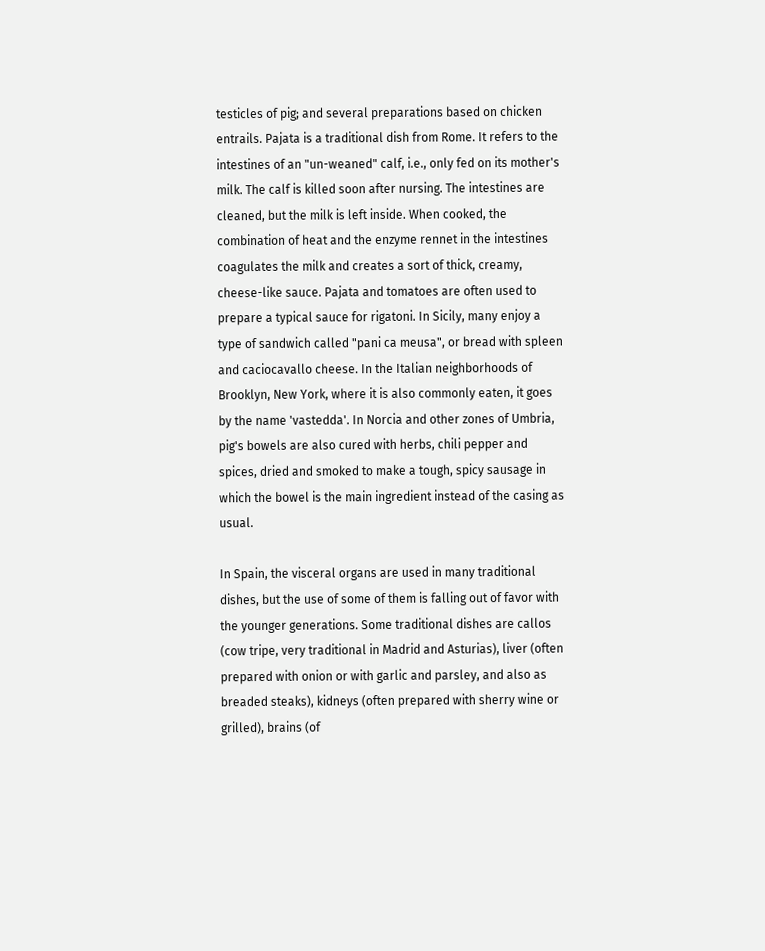testicles of pig; and several preparations based on chicken entrails. Pajata is a traditional dish from Rome. It refers to the intestines of an "un-weaned" calf, i.e., only fed on its mother's milk. The calf is killed soon after nursing. The intestines are cleaned, but the milk is left inside. When cooked, the combination of heat and the enzyme rennet in the intestines coagulates the milk and creates a sort of thick, creamy, cheese-like sauce. Pajata and tomatoes are often used to prepare a typical sauce for rigatoni. In Sicily, many enjoy a type of sandwich called "pani ca meusa", or bread with spleen and caciocavallo cheese. In the Italian neighborhoods of Brooklyn, New York, where it is also commonly eaten, it goes by the name 'vastedda'. In Norcia and other zones of Umbria, pig's bowels are also cured with herbs, chili pepper and spices, dried and smoked to make a tough, spicy sausage in which the bowel is the main ingredient instead of the casing as usual.

In Spain, the visceral organs are used in many traditional dishes, but the use of some of them is falling out of favor with the younger generations. Some traditional dishes are callos (cow tripe, very traditional in Madrid and Asturias), liver (often prepared with onion or with garlic and parsley, and also as breaded steaks), kidneys (often prepared with sherry wine or grilled), brains (of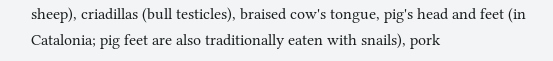sheep), criadillas (bull testicles), braised cow's tongue, pig's head and feet (in Catalonia; pig feet are also traditionally eaten with snails), pork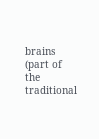brains (part of the traditional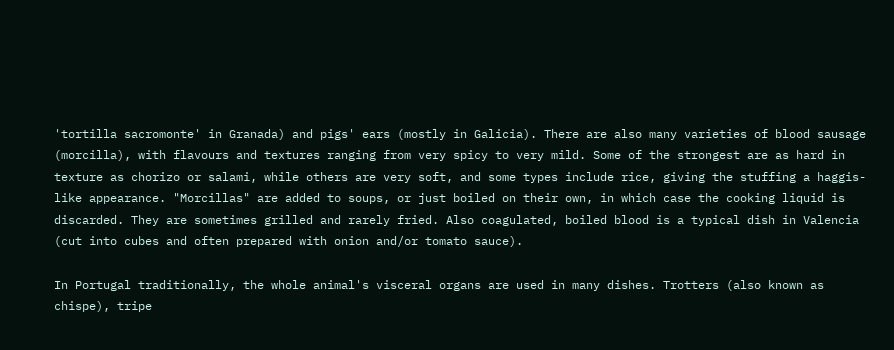'tortilla sacromonte' in Granada) and pigs' ears (mostly in Galicia). There are also many varieties of blood sausage (morcilla), with flavours and textures ranging from very spicy to very mild. Some of the strongest are as hard in texture as chorizo or salami, while others are very soft, and some types include rice, giving the stuffing a haggis-like appearance. "Morcillas" are added to soups, or just boiled on their own, in which case the cooking liquid is discarded. They are sometimes grilled and rarely fried. Also coagulated, boiled blood is a typical dish in Valencia (cut into cubes and often prepared with onion and/or tomato sauce).

In Portugal traditionally, the whole animal's visceral organs are used in many dishes. Trotters (also known as chispe), tripe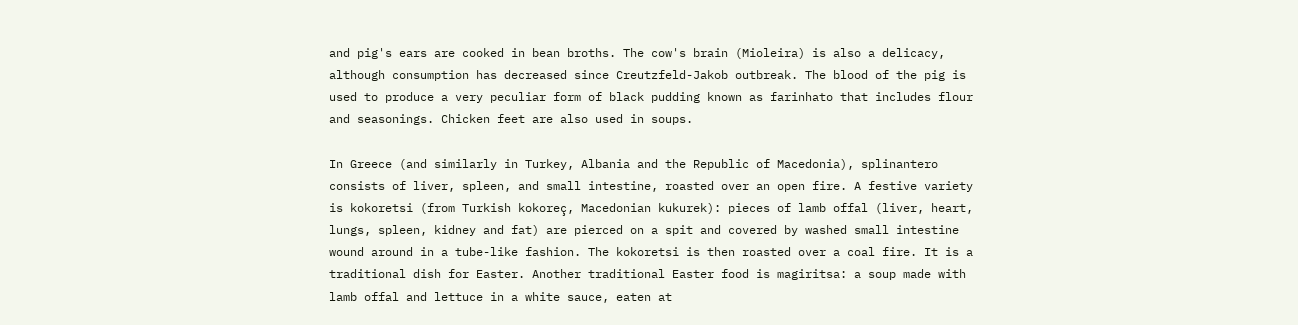and pig's ears are cooked in bean broths. The cow's brain (Mioleira) is also a delicacy, although consumption has decreased since Creutzfeld-Jakob outbreak. The blood of the pig is used to produce a very peculiar form of black pudding known as farinhato that includes flour and seasonings. Chicken feet are also used in soups.

In Greece (and similarly in Turkey, Albania and the Republic of Macedonia), splinantero consists of liver, spleen, and small intestine, roasted over an open fire. A festive variety is kokoretsi (from Turkish kokoreç, Macedonian kukurek): pieces of lamb offal (liver, heart, lungs, spleen, kidney and fat) are pierced on a spit and covered by washed small intestine wound around in a tube-like fashion. The kokoretsi is then roasted over a coal fire. It is a traditional dish for Easter. Another traditional Easter food is magiritsa: a soup made with lamb offal and lettuce in a white sauce, eaten at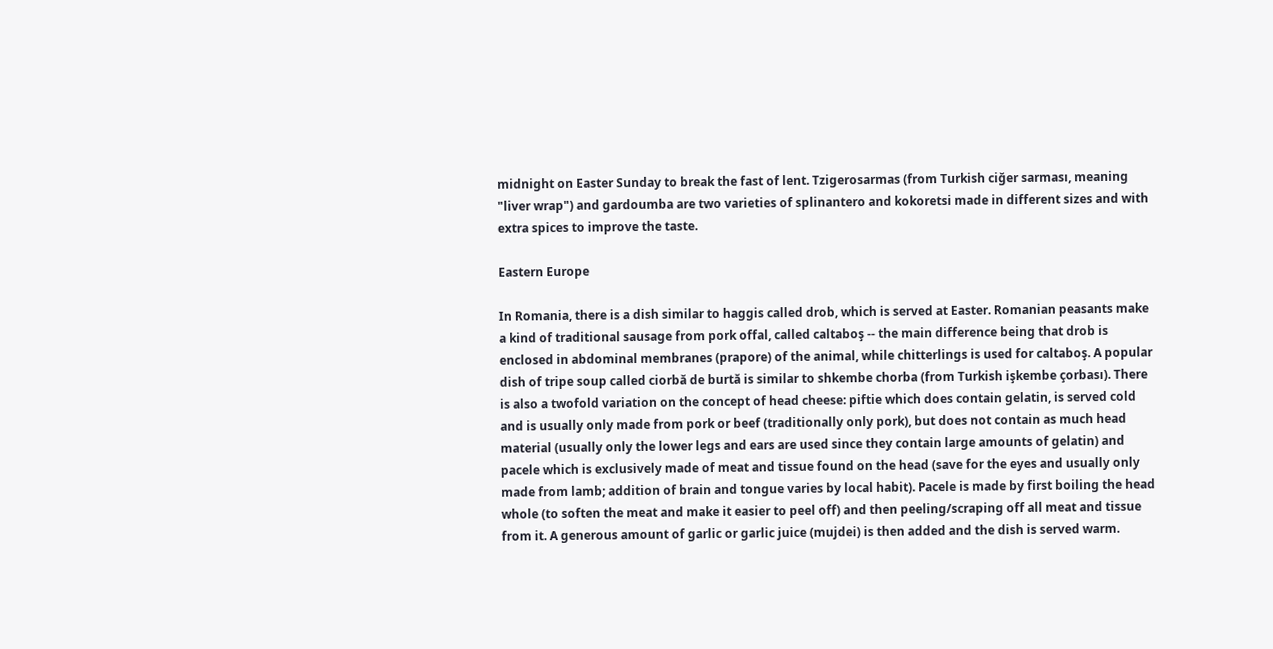midnight on Easter Sunday to break the fast of lent. Tzigerosarmas (from Turkish ciğer sarması, meaning "liver wrap") and gardoumba are two varieties of splinantero and kokoretsi made in different sizes and with extra spices to improve the taste.

Eastern Europe

In Romania, there is a dish similar to haggis called drob, which is served at Easter. Romanian peasants make a kind of traditional sausage from pork offal, called caltaboş -- the main difference being that drob is enclosed in abdominal membranes (prapore) of the animal, while chitterlings is used for caltaboş. A popular dish of tripe soup called ciorbă de burtă is similar to shkembe chorba (from Turkish işkembe çorbası). There is also a twofold variation on the concept of head cheese: piftie which does contain gelatin, is served cold and is usually only made from pork or beef (traditionally only pork), but does not contain as much head material (usually only the lower legs and ears are used since they contain large amounts of gelatin) and pacele which is exclusively made of meat and tissue found on the head (save for the eyes and usually only made from lamb; addition of brain and tongue varies by local habit). Pacele is made by first boiling the head whole (to soften the meat and make it easier to peel off) and then peeling/scraping off all meat and tissue from it. A generous amount of garlic or garlic juice (mujdei) is then added and the dish is served warm.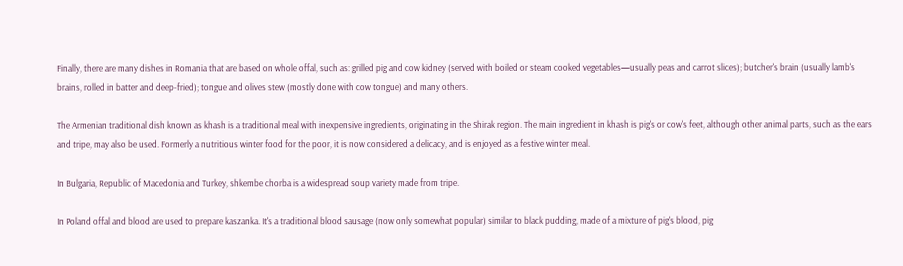Finally, there are many dishes in Romania that are based on whole offal, such as: grilled pig and cow kidney (served with boiled or steam cooked vegetables—usually peas and carrot slices); butcher's brain (usually lamb's brains, rolled in batter and deep-fried); tongue and olives stew (mostly done with cow tongue) and many others.

The Armenian traditional dish known as khash is a traditional meal with inexpensive ingredients, originating in the Shirak region. The main ingredient in khash is pig's or cow's feet, although other animal parts, such as the ears and tripe, may also be used. Formerly a nutritious winter food for the poor, it is now considered a delicacy, and is enjoyed as a festive winter meal.

In Bulgaria, Republic of Macedonia and Turkey, shkembe chorba is a widespread soup variety made from tripe.

In Poland offal and blood are used to prepare kaszanka. It's a traditional blood sausage (now only somewhat popular) similar to black pudding, made of a mixture of pig's blood, pig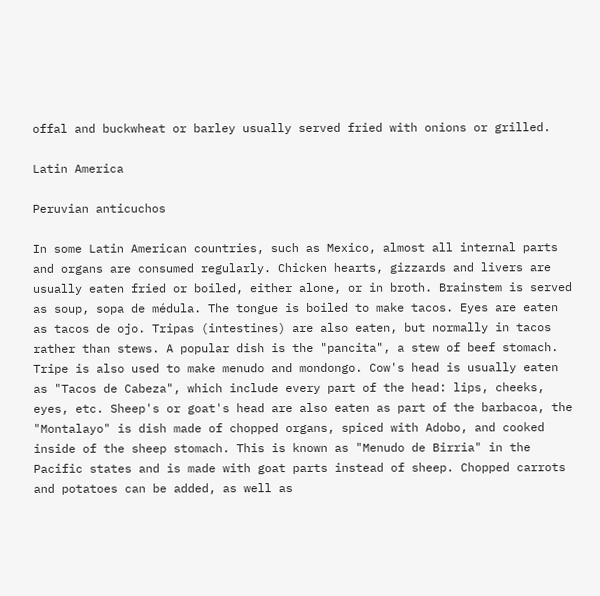offal and buckwheat or barley usually served fried with onions or grilled.

Latin America

Peruvian anticuchos

In some Latin American countries, such as Mexico, almost all internal parts and organs are consumed regularly. Chicken hearts, gizzards and livers are usually eaten fried or boiled, either alone, or in broth. Brainstem is served as soup, sopa de médula. The tongue is boiled to make tacos. Eyes are eaten as tacos de ojo. Tripas (intestines) are also eaten, but normally in tacos rather than stews. A popular dish is the "pancita", a stew of beef stomach. Tripe is also used to make menudo and mondongo. Cow's head is usually eaten as "Tacos de Cabeza", which include every part of the head: lips, cheeks, eyes, etc. Sheep's or goat's head are also eaten as part of the barbacoa, the "Montalayo" is dish made of chopped organs, spiced with Adobo, and cooked inside of the sheep stomach. This is known as "Menudo de Birria" in the Pacific states and is made with goat parts instead of sheep. Chopped carrots and potatoes can be added, as well as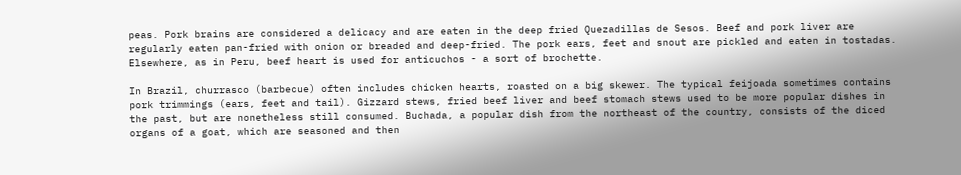peas. Pork brains are considered a delicacy and are eaten in the deep fried Quezadillas de Sesos. Beef and pork liver are regularly eaten pan-fried with onion or breaded and deep-fried. The pork ears, feet and snout are pickled and eaten in tostadas. Elsewhere, as in Peru, beef heart is used for anticuchos - a sort of brochette.

In Brazil, churrasco (barbecue) often includes chicken hearts, roasted on a big skewer. The typical feijoada sometimes contains pork trimmings (ears, feet and tail). Gizzard stews, fried beef liver and beef stomach stews used to be more popular dishes in the past, but are nonetheless still consumed. Buchada, a popular dish from the northeast of the country, consists of the diced organs of a goat, which are seasoned and then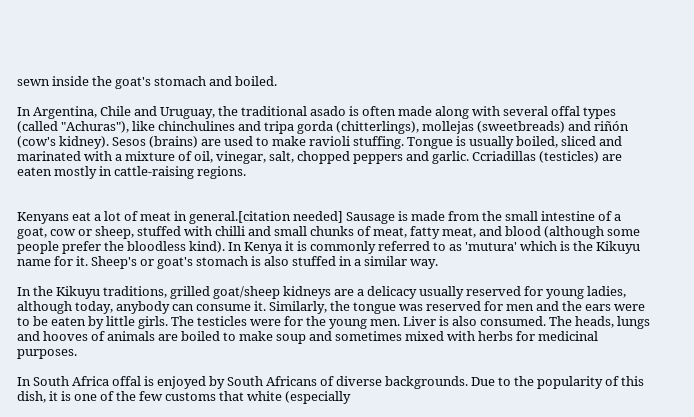sewn inside the goat's stomach and boiled.

In Argentina, Chile and Uruguay, the traditional asado is often made along with several offal types (called "Achuras"), like chinchulines and tripa gorda (chitterlings), mollejas (sweetbreads) and riñón (cow's kidney). Sesos (brains) are used to make ravioli stuffing. Tongue is usually boiled, sliced and marinated with a mixture of oil, vinegar, salt, chopped peppers and garlic. Ccriadillas (testicles) are eaten mostly in cattle-raising regions.


Kenyans eat a lot of meat in general.[citation needed] Sausage is made from the small intestine of a goat, cow or sheep, stuffed with chilli and small chunks of meat, fatty meat, and blood (although some people prefer the bloodless kind). In Kenya it is commonly referred to as 'mutura' which is the Kikuyu name for it. Sheep's or goat's stomach is also stuffed in a similar way.

In the Kikuyu traditions, grilled goat/sheep kidneys are a delicacy usually reserved for young ladies, although today, anybody can consume it. Similarly, the tongue was reserved for men and the ears were to be eaten by little girls. The testicles were for the young men. Liver is also consumed. The heads, lungs and hooves of animals are boiled to make soup and sometimes mixed with herbs for medicinal purposes.

In South Africa offal is enjoyed by South Africans of diverse backgrounds. Due to the popularity of this dish, it is one of the few customs that white (especially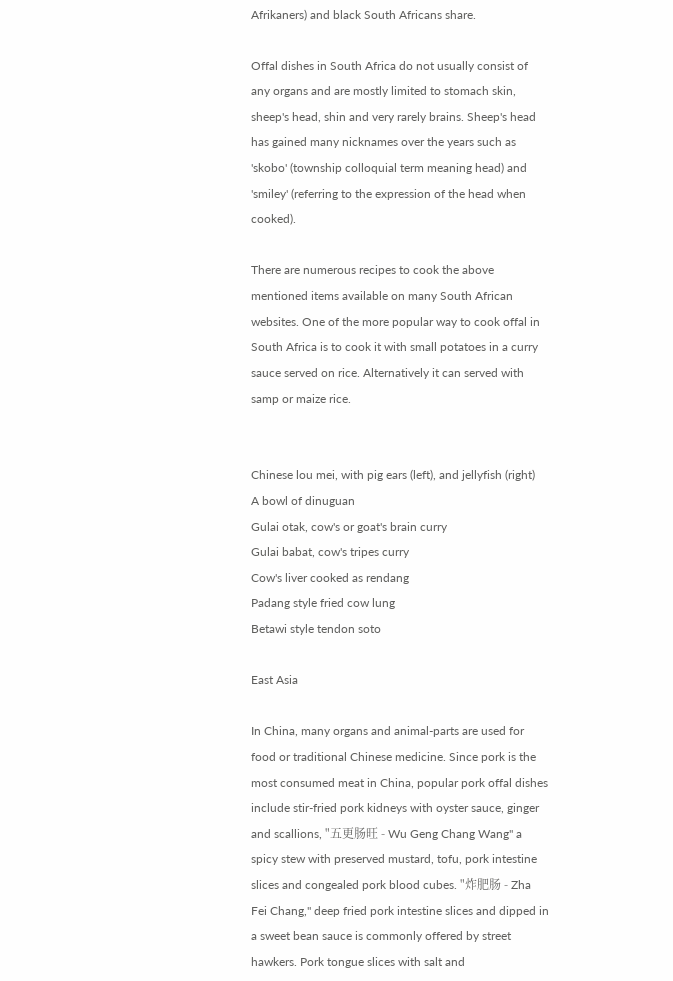Afrikaners) and black South Africans share.

Offal dishes in South Africa do not usually consist of any organs and are mostly limited to stomach skin, sheep's head, shin and very rarely brains. Sheep's head has gained many nicknames over the years such as 'skobo' (township colloquial term meaning head) and 'smiley' (referring to the expression of the head when cooked).

There are numerous recipes to cook the above mentioned items available on many South African websites. One of the more popular way to cook offal in South Africa is to cook it with small potatoes in a curry sauce served on rice. Alternatively it can served with samp or maize rice.


Chinese lou mei, with pig ears (left), and jellyfish (right)
A bowl of dinuguan
Gulai otak, cow's or goat's brain curry
Gulai babat, cow's tripes curry
Cow's liver cooked as rendang
Padang style fried cow lung
Betawi style tendon soto

East Asia

In China, many organs and animal-parts are used for food or traditional Chinese medicine. Since pork is the most consumed meat in China, popular pork offal dishes include stir-fried pork kidneys with oyster sauce, ginger and scallions, "五更肠旺 - Wu Geng Chang Wang" a spicy stew with preserved mustard, tofu, pork intestine slices and congealed pork blood cubes. "炸肥肠 - Zha Fei Chang," deep fried pork intestine slices and dipped in a sweet bean sauce is commonly offered by street hawkers. Pork tongue slices with salt and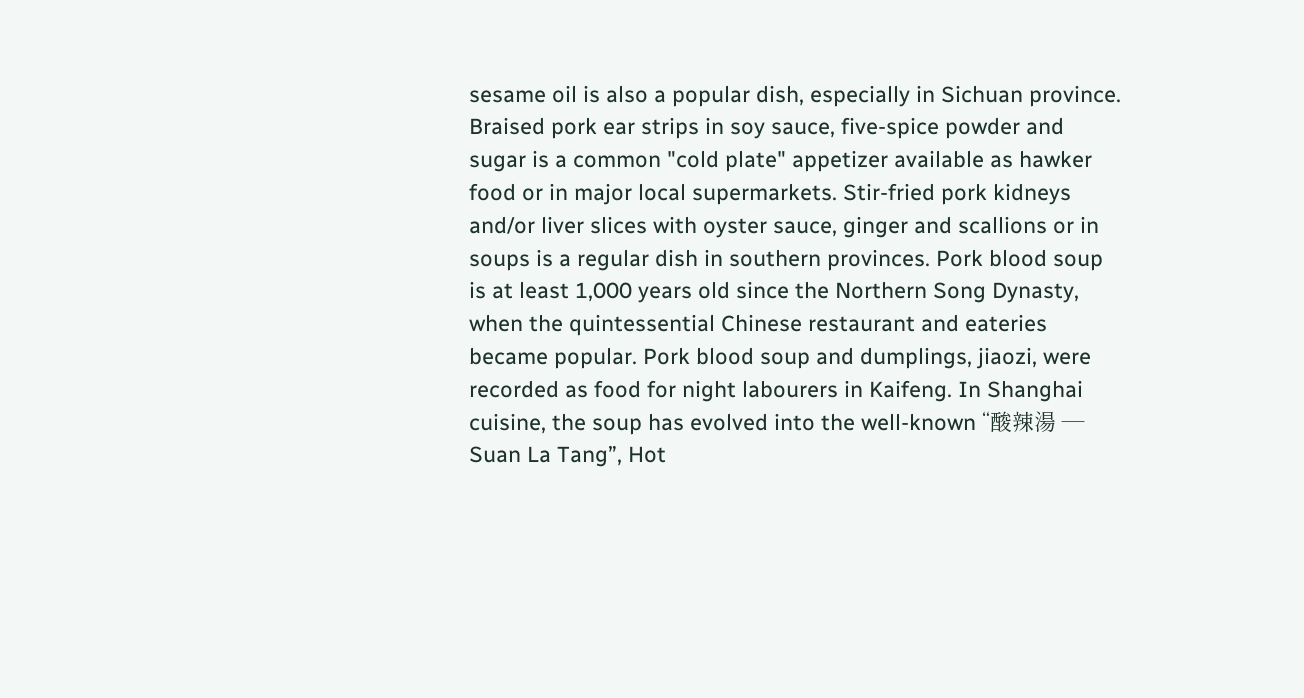sesame oil is also a popular dish, especially in Sichuan province. Braised pork ear strips in soy sauce, five-spice powder and sugar is a common "cold plate" appetizer available as hawker food or in major local supermarkets. Stir-fried pork kidneys and/or liver slices with oyster sauce, ginger and scallions or in soups is a regular dish in southern provinces. Pork blood soup is at least 1,000 years old since the Northern Song Dynasty, when the quintessential Chinese restaurant and eateries became popular. Pork blood soup and dumplings, jiaozi, were recorded as food for night labourers in Kaifeng. In Shanghai cuisine, the soup has evolved into the well-known “酸辣湯 — Suan La Tang”, Hot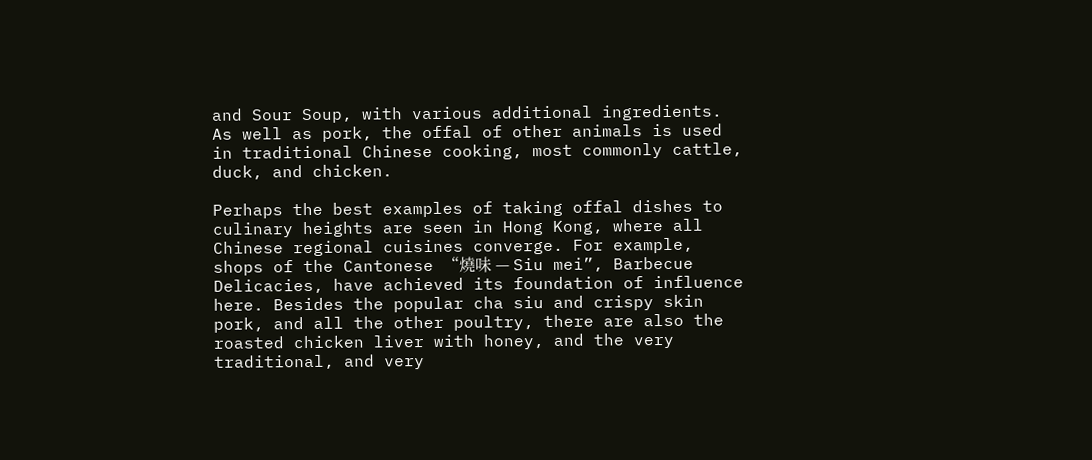and Sour Soup, with various additional ingredients. As well as pork, the offal of other animals is used in traditional Chinese cooking, most commonly cattle, duck, and chicken.

Perhaps the best examples of taking offal dishes to culinary heights are seen in Hong Kong, where all Chinese regional cuisines converge. For example, shops of the Cantonese “燒味 — Siu mei”, Barbecue Delicacies, have achieved its foundation of influence here. Besides the popular cha siu and crispy skin pork, and all the other poultry, there are also the roasted chicken liver with honey, and the very traditional, and very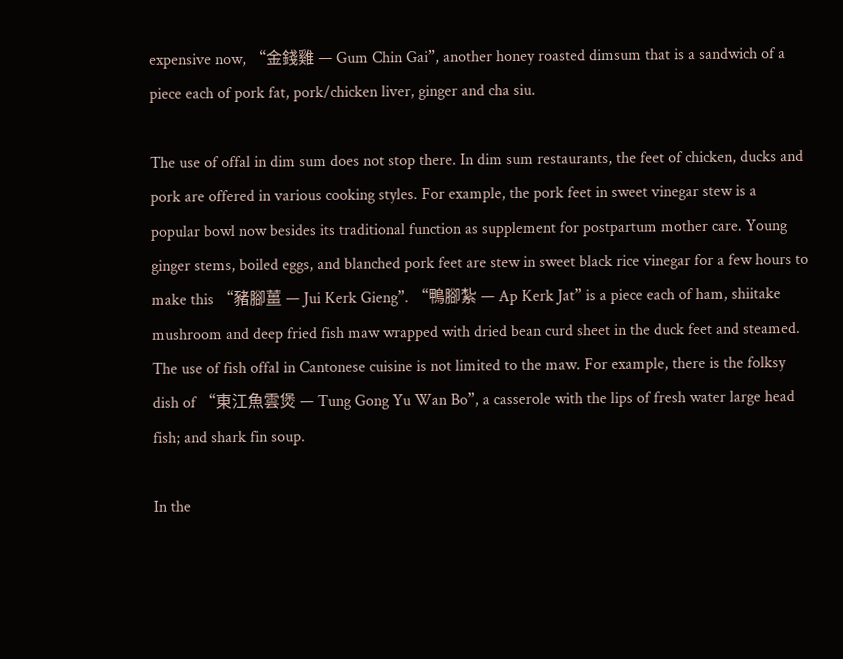expensive now, “金錢雞 — Gum Chin Gai”, another honey roasted dimsum that is a sandwich of a piece each of pork fat, pork/chicken liver, ginger and cha siu.

The use of offal in dim sum does not stop there. In dim sum restaurants, the feet of chicken, ducks and pork are offered in various cooking styles. For example, the pork feet in sweet vinegar stew is a popular bowl now besides its traditional function as supplement for postpartum mother care. Young ginger stems, boiled eggs, and blanched pork feet are stew in sweet black rice vinegar for a few hours to make this “豬腳薑 — Jui Kerk Gieng”. “鴨腳紮 — Ap Kerk Jat” is a piece each of ham, shiitake mushroom and deep fried fish maw wrapped with dried bean curd sheet in the duck feet and steamed. The use of fish offal in Cantonese cuisine is not limited to the maw. For example, there is the folksy dish of “東江魚雲煲 — Tung Gong Yu Wan Bo”, a casserole with the lips of fresh water large head fish; and shark fin soup.

In the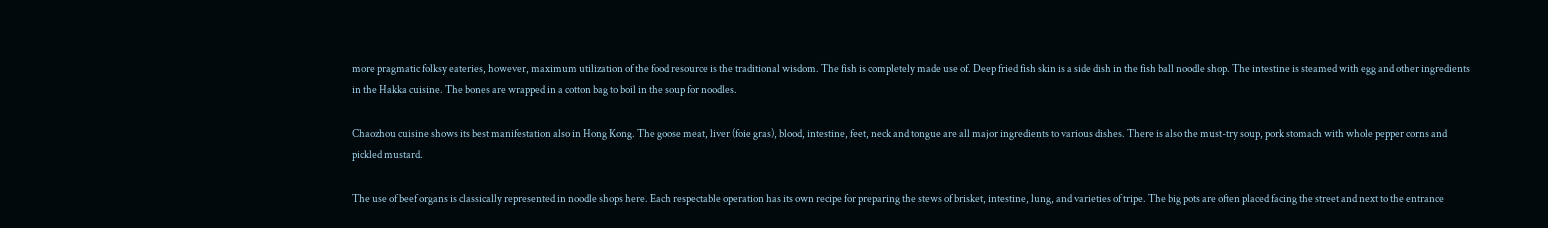more pragmatic folksy eateries, however, maximum utilization of the food resource is the traditional wisdom. The fish is completely made use of. Deep fried fish skin is a side dish in the fish ball noodle shop. The intestine is steamed with egg and other ingredients in the Hakka cuisine. The bones are wrapped in a cotton bag to boil in the soup for noodles.

Chaozhou cuisine shows its best manifestation also in Hong Kong. The goose meat, liver (foie gras), blood, intestine, feet, neck and tongue are all major ingredients to various dishes. There is also the must-try soup, pork stomach with whole pepper corns and pickled mustard.

The use of beef organs is classically represented in noodle shops here. Each respectable operation has its own recipe for preparing the stews of brisket, intestine, lung, and varieties of tripe. The big pots are often placed facing the street and next to the entrance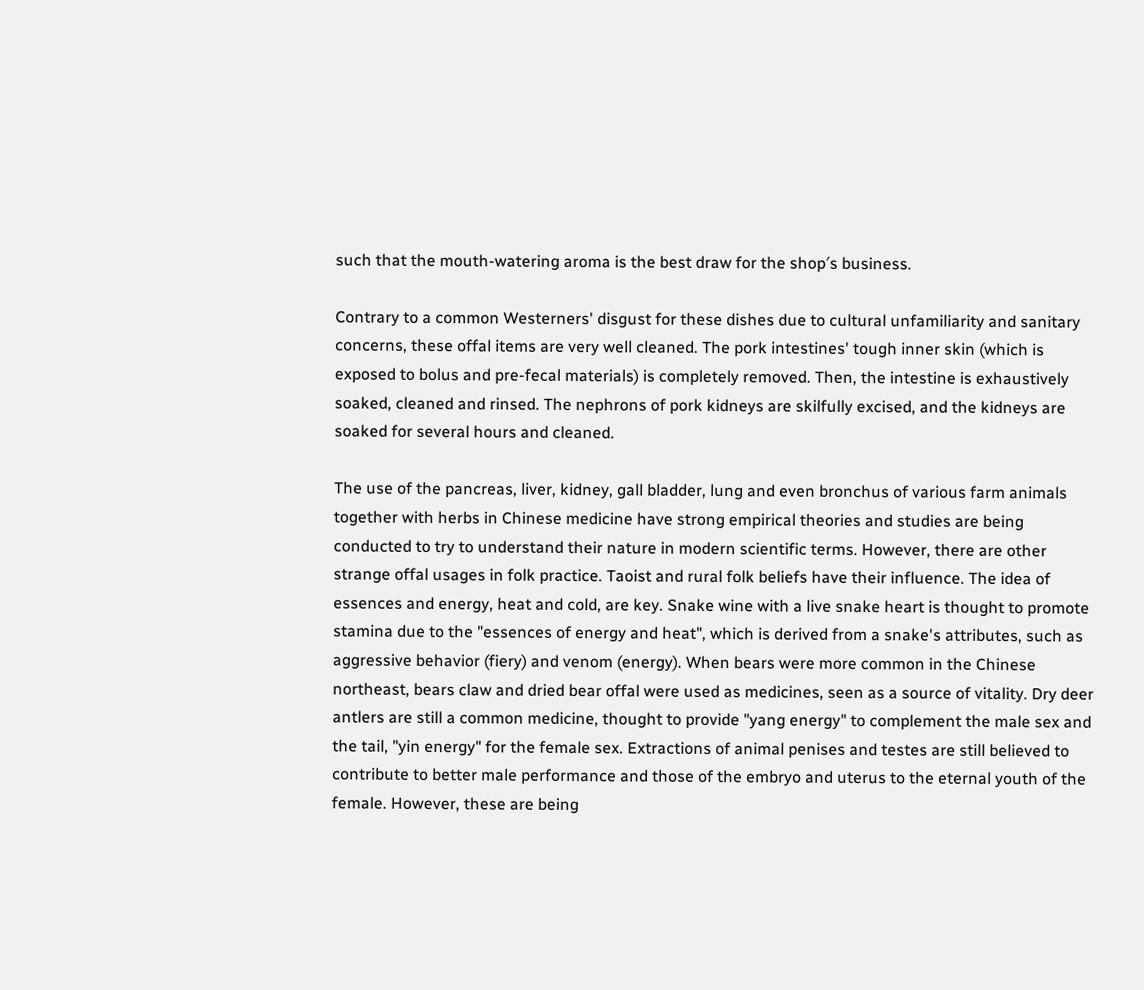such that the mouth-watering aroma is the best draw for the shop′s business.

Contrary to a common Westerners' disgust for these dishes due to cultural unfamiliarity and sanitary concerns, these offal items are very well cleaned. The pork intestines' tough inner skin (which is exposed to bolus and pre-fecal materials) is completely removed. Then, the intestine is exhaustively soaked, cleaned and rinsed. The nephrons of pork kidneys are skilfully excised, and the kidneys are soaked for several hours and cleaned.

The use of the pancreas, liver, kidney, gall bladder, lung and even bronchus of various farm animals together with herbs in Chinese medicine have strong empirical theories and studies are being conducted to try to understand their nature in modern scientific terms. However, there are other strange offal usages in folk practice. Taoist and rural folk beliefs have their influence. The idea of essences and energy, heat and cold, are key. Snake wine with a live snake heart is thought to promote stamina due to the "essences of energy and heat", which is derived from a snake's attributes, such as aggressive behavior (fiery) and venom (energy). When bears were more common in the Chinese northeast, bears claw and dried bear offal were used as medicines, seen as a source of vitality. Dry deer antlers are still a common medicine, thought to provide "yang energy" to complement the male sex and the tail, "yin energy" for the female sex. Extractions of animal penises and testes are still believed to contribute to better male performance and those of the embryo and uterus to the eternal youth of the female. However, these are being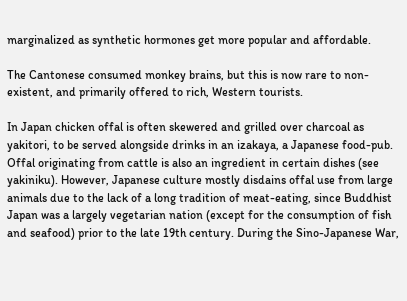marginalized as synthetic hormones get more popular and affordable.

The Cantonese consumed monkey brains, but this is now rare to non-existent, and primarily offered to rich, Western tourists.

In Japan chicken offal is often skewered and grilled over charcoal as yakitori, to be served alongside drinks in an izakaya, a Japanese food-pub. Offal originating from cattle is also an ingredient in certain dishes (see yakiniku). However, Japanese culture mostly disdains offal use from large animals due to the lack of a long tradition of meat-eating, since Buddhist Japan was a largely vegetarian nation (except for the consumption of fish and seafood) prior to the late 19th century. During the Sino-Japanese War,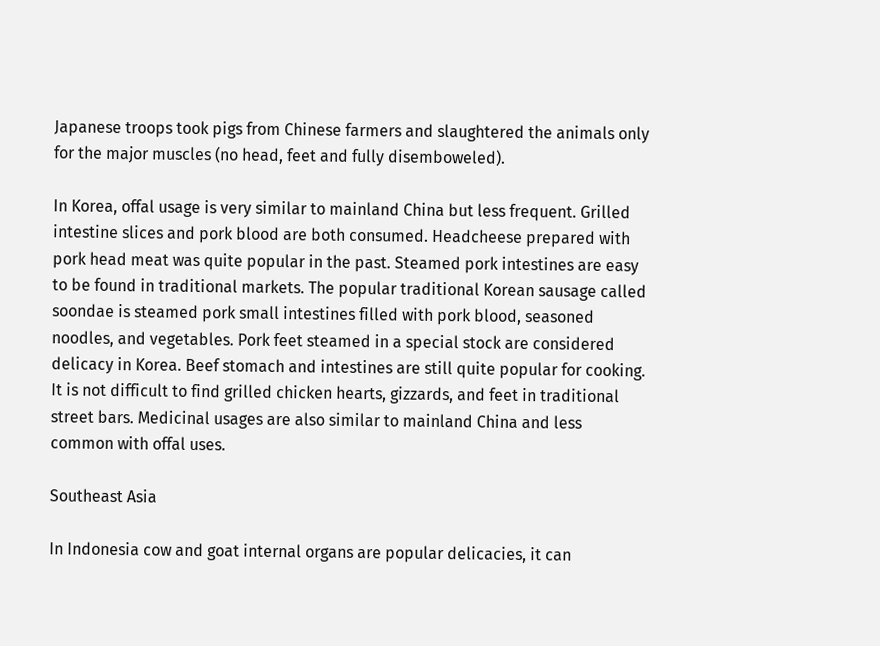Japanese troops took pigs from Chinese farmers and slaughtered the animals only for the major muscles (no head, feet and fully disemboweled).

In Korea, offal usage is very similar to mainland China but less frequent. Grilled intestine slices and pork blood are both consumed. Headcheese prepared with pork head meat was quite popular in the past. Steamed pork intestines are easy to be found in traditional markets. The popular traditional Korean sausage called soondae is steamed pork small intestines filled with pork blood, seasoned noodles, and vegetables. Pork feet steamed in a special stock are considered delicacy in Korea. Beef stomach and intestines are still quite popular for cooking. It is not difficult to find grilled chicken hearts, gizzards, and feet in traditional street bars. Medicinal usages are also similar to mainland China and less common with offal uses.

Southeast Asia

In Indonesia cow and goat internal organs are popular delicacies, it can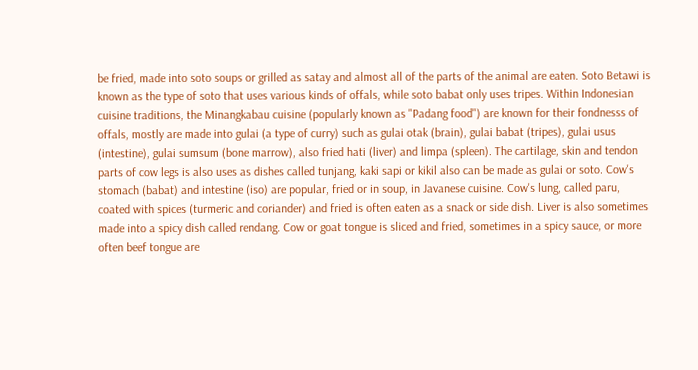be fried, made into soto soups or grilled as satay and almost all of the parts of the animal are eaten. Soto Betawi is known as the type of soto that uses various kinds of offals, while soto babat only uses tripes. Within Indonesian cuisine traditions, the Minangkabau cuisine (popularly known as "Padang food") are known for their fondnesss of offals, mostly are made into gulai (a type of curry) such as gulai otak (brain), gulai babat (tripes), gulai usus (intestine), gulai sumsum (bone marrow), also fried hati (liver) and limpa (spleen). The cartilage, skin and tendon parts of cow legs is also uses as dishes called tunjang, kaki sapi or kikil also can be made as gulai or soto. Cow's stomach (babat) and intestine (iso) are popular, fried or in soup, in Javanese cuisine. Cow's lung, called paru, coated with spices (turmeric and coriander) and fried is often eaten as a snack or side dish. Liver is also sometimes made into a spicy dish called rendang. Cow or goat tongue is sliced and fried, sometimes in a spicy sauce, or more often beef tongue are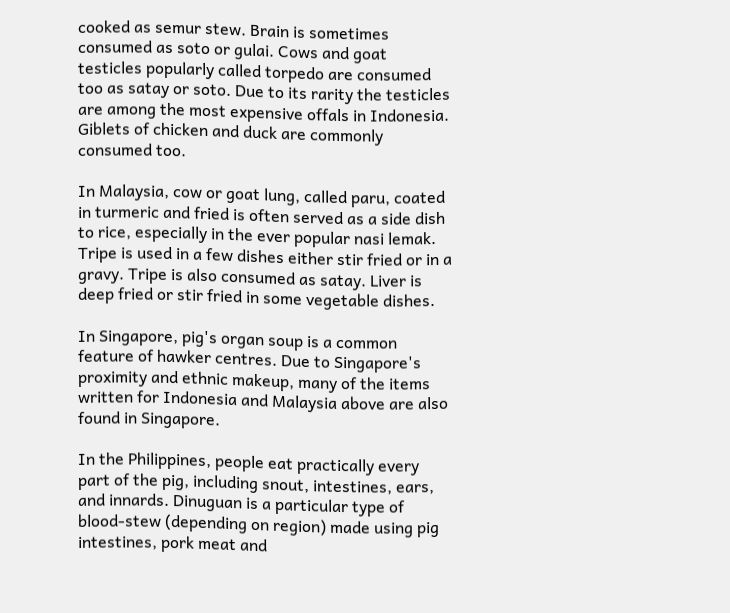cooked as semur stew. Brain is sometimes consumed as soto or gulai. Cows and goat testicles popularly called torpedo are consumed too as satay or soto. Due to its rarity the testicles are among the most expensive offals in Indonesia. Giblets of chicken and duck are commonly consumed too.

In Malaysia, cow or goat lung, called paru, coated in turmeric and fried is often served as a side dish to rice, especially in the ever popular nasi lemak. Tripe is used in a few dishes either stir fried or in a gravy. Tripe is also consumed as satay. Liver is deep fried or stir fried in some vegetable dishes.

In Singapore, pig's organ soup is a common feature of hawker centres. Due to Singapore's proximity and ethnic makeup, many of the items written for Indonesia and Malaysia above are also found in Singapore.

In the Philippines, people eat practically every part of the pig, including snout, intestines, ears, and innards. Dinuguan is a particular type of blood-stew (depending on region) made using pig intestines, pork meat and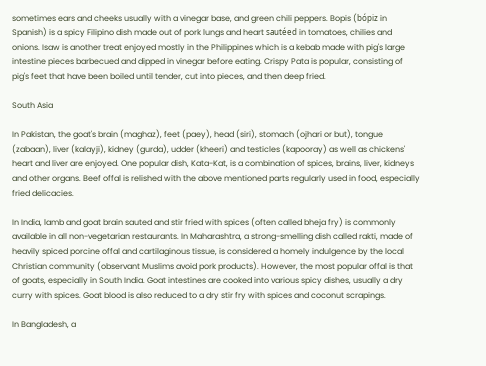sometimes ears and cheeks usually with a vinegar base, and green chili peppers. Bopis (bópiz in Spanish) is a spicy Filipino dish made out of pork lungs and heart sautéed in tomatoes, chilies and onions. Isaw is another treat enjoyed mostly in the Philippines which is a kebab made with pig's large intestine pieces barbecued and dipped in vinegar before eating. Crispy Pata is popular, consisting of pig's feet that have been boiled until tender, cut into pieces, and then deep fried.

South Asia

In Pakistan, the goat's brain (maghaz), feet (paey), head (siri), stomach (ojhari or but), tongue (zabaan), liver (kalayji), kidney (gurda), udder (kheeri) and testicles (kapooray) as well as chickens' heart and liver are enjoyed. One popular dish, Kata-Kat, is a combination of spices, brains, liver, kidneys and other organs. Beef offal is relished with the above mentioned parts regularly used in food, especially fried delicacies.

In India, lamb and goat brain sauted and stir fried with spices (often called bheja fry) is commonly available in all non-vegetarian restaurants. In Maharashtra, a strong-smelling dish called rakti, made of heavily spiced porcine offal and cartilaginous tissue, is considered a homely indulgence by the local Christian community (observant Muslims avoid pork products). However, the most popular offal is that of goats, especially in South India. Goat intestines are cooked into various spicy dishes, usually a dry curry with spices. Goat blood is also reduced to a dry stir fry with spices and coconut scrapings.

In Bangladesh, a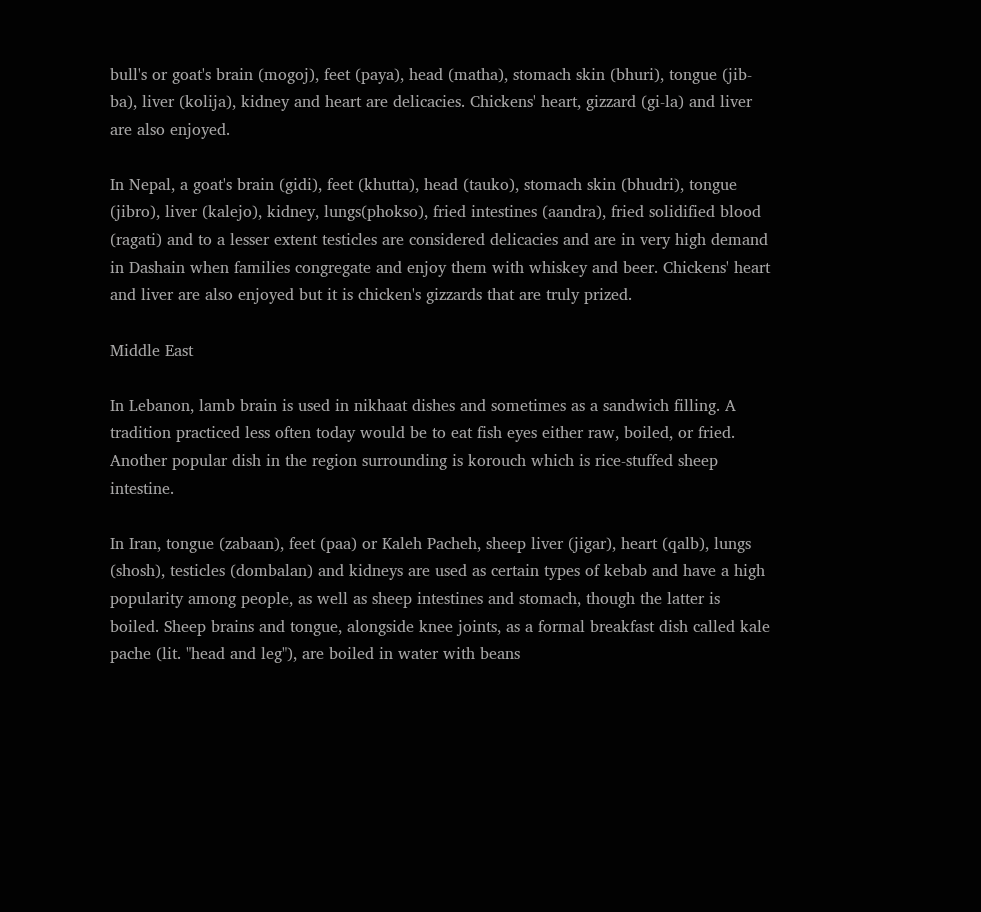bull's or goat's brain (mogoj), feet (paya), head (matha), stomach skin (bhuri), tongue (jib-ba), liver (kolija), kidney and heart are delicacies. Chickens' heart, gizzard (gi-la) and liver are also enjoyed.

In Nepal, a goat's brain (gidi), feet (khutta), head (tauko), stomach skin (bhudri), tongue (jibro), liver (kalejo), kidney, lungs(phokso), fried intestines (aandra), fried solidified blood (ragati) and to a lesser extent testicles are considered delicacies and are in very high demand in Dashain when families congregate and enjoy them with whiskey and beer. Chickens' heart and liver are also enjoyed but it is chicken's gizzards that are truly prized.

Middle East

In Lebanon, lamb brain is used in nikhaat dishes and sometimes as a sandwich filling. A tradition practiced less often today would be to eat fish eyes either raw, boiled, or fried. Another popular dish in the region surrounding is korouch which is rice-stuffed sheep intestine.

In Iran, tongue (zabaan), feet (paa) or Kaleh Pacheh, sheep liver (jigar), heart (qalb), lungs (shosh), testicles (dombalan) and kidneys are used as certain types of kebab and have a high popularity among people, as well as sheep intestines and stomach, though the latter is boiled. Sheep brains and tongue, alongside knee joints, as a formal breakfast dish called kale pache (lit. "head and leg"), are boiled in water with beans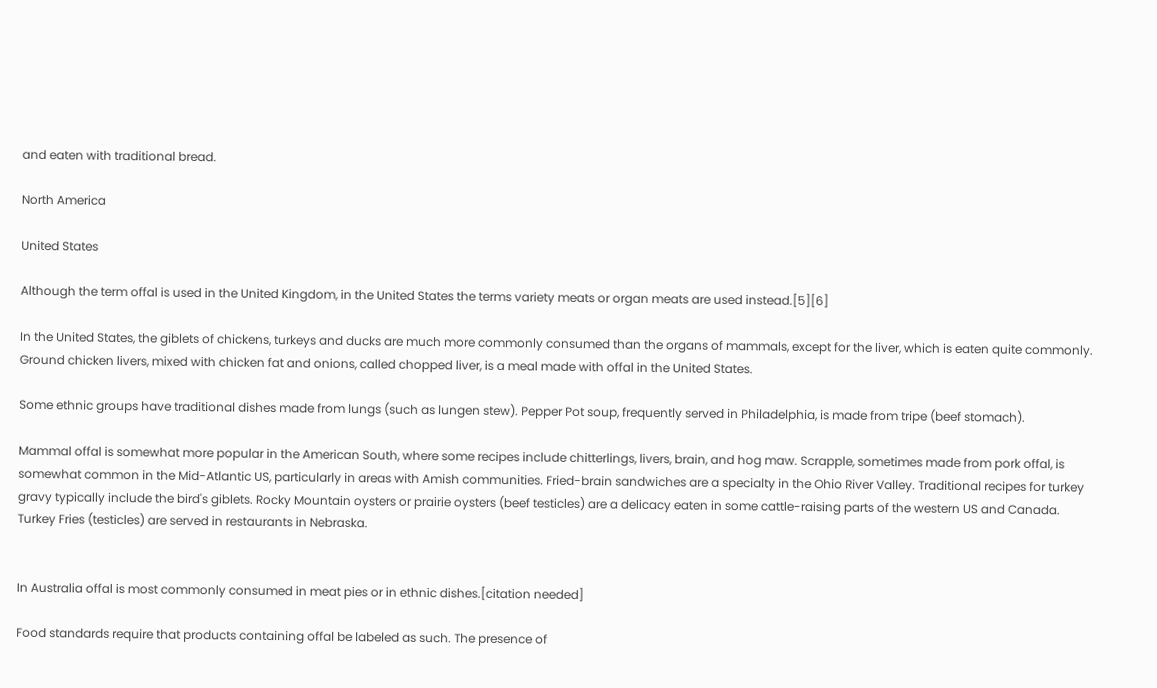and eaten with traditional bread.

North America

United States

Although the term offal is used in the United Kingdom, in the United States the terms variety meats or organ meats are used instead.[5][6]

In the United States, the giblets of chickens, turkeys and ducks are much more commonly consumed than the organs of mammals, except for the liver, which is eaten quite commonly. Ground chicken livers, mixed with chicken fat and onions, called chopped liver, is a meal made with offal in the United States.

Some ethnic groups have traditional dishes made from lungs (such as lungen stew). Pepper Pot soup, frequently served in Philadelphia, is made from tripe (beef stomach).

Mammal offal is somewhat more popular in the American South, where some recipes include chitterlings, livers, brain, and hog maw. Scrapple, sometimes made from pork offal, is somewhat common in the Mid-Atlantic US, particularly in areas with Amish communities. Fried-brain sandwiches are a specialty in the Ohio River Valley. Traditional recipes for turkey gravy typically include the bird's giblets. Rocky Mountain oysters or prairie oysters (beef testicles) are a delicacy eaten in some cattle-raising parts of the western US and Canada. Turkey Fries (testicles) are served in restaurants in Nebraska.


In Australia offal is most commonly consumed in meat pies or in ethnic dishes.[citation needed]

Food standards require that products containing offal be labeled as such. The presence of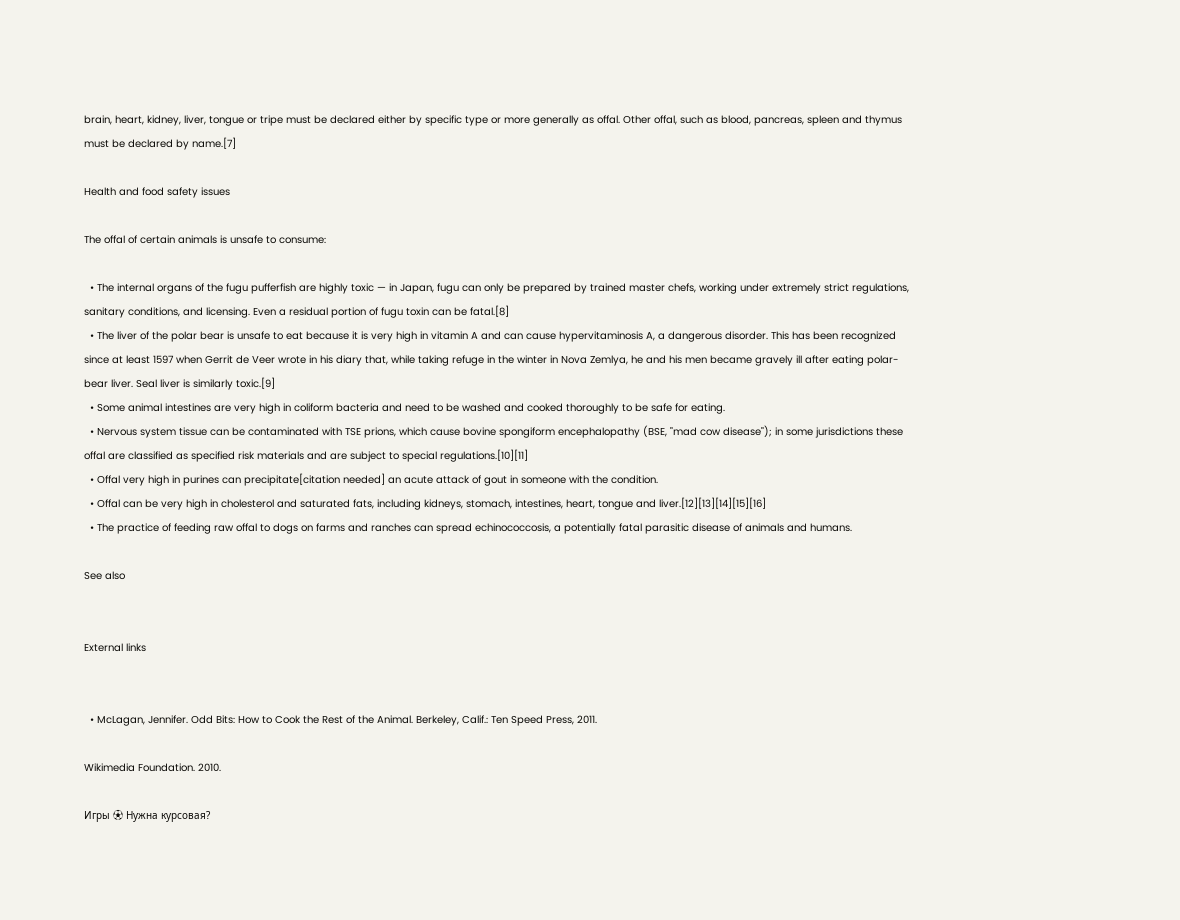brain, heart, kidney, liver, tongue or tripe must be declared either by specific type or more generally as offal. Other offal, such as blood, pancreas, spleen and thymus must be declared by name.[7]

Health and food safety issues

The offal of certain animals is unsafe to consume:

  • The internal organs of the fugu pufferfish are highly toxic — in Japan, fugu can only be prepared by trained master chefs, working under extremely strict regulations, sanitary conditions, and licensing. Even a residual portion of fugu toxin can be fatal.[8]
  • The liver of the polar bear is unsafe to eat because it is very high in vitamin A and can cause hypervitaminosis A, a dangerous disorder. This has been recognized since at least 1597 when Gerrit de Veer wrote in his diary that, while taking refuge in the winter in Nova Zemlya, he and his men became gravely ill after eating polar-bear liver. Seal liver is similarly toxic.[9]
  • Some animal intestines are very high in coliform bacteria and need to be washed and cooked thoroughly to be safe for eating.
  • Nervous system tissue can be contaminated with TSE prions, which cause bovine spongiform encephalopathy (BSE, "mad cow disease"); in some jurisdictions these offal are classified as specified risk materials and are subject to special regulations.[10][11]
  • Offal very high in purines can precipitate[citation needed] an acute attack of gout in someone with the condition.
  • Offal can be very high in cholesterol and saturated fats, including kidneys, stomach, intestines, heart, tongue and liver.[12][13][14][15][16]
  • The practice of feeding raw offal to dogs on farms and ranches can spread echinococcosis, a potentially fatal parasitic disease of animals and humans.

See also


External links


  • McLagan, Jennifer. Odd Bits: How to Cook the Rest of the Animal. Berkeley, Calif.: Ten Speed Press, 2011.

Wikimedia Foundation. 2010.

Игры ⚽ Нужна курсовая?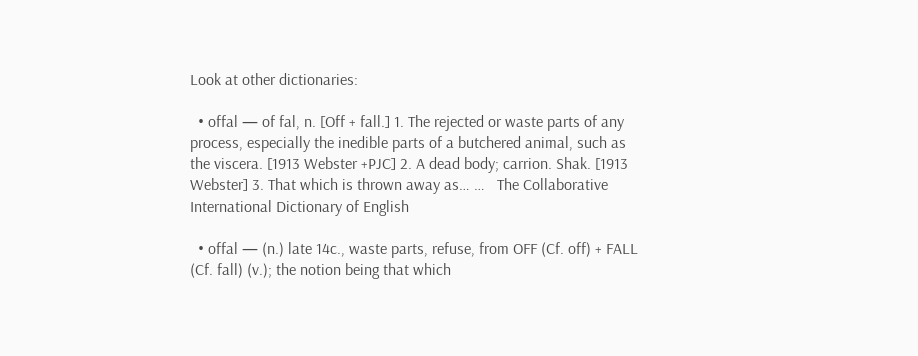Look at other dictionaries:

  • offal — of fal, n. [Off + fall.] 1. The rejected or waste parts of any process, especially the inedible parts of a butchered animal, such as the viscera. [1913 Webster +PJC] 2. A dead body; carrion. Shak. [1913 Webster] 3. That which is thrown away as… …   The Collaborative International Dictionary of English

  • offal — (n.) late 14c., waste parts, refuse, from OFF (Cf. off) + FALL (Cf. fall) (v.); the notion being that which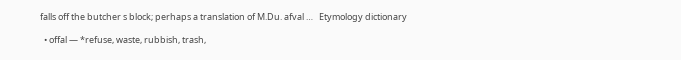falls off the butcher s block; perhaps a translation of M.Du. afval …   Etymology dictionary

  • offal — *refuse, waste, rubbish, trash,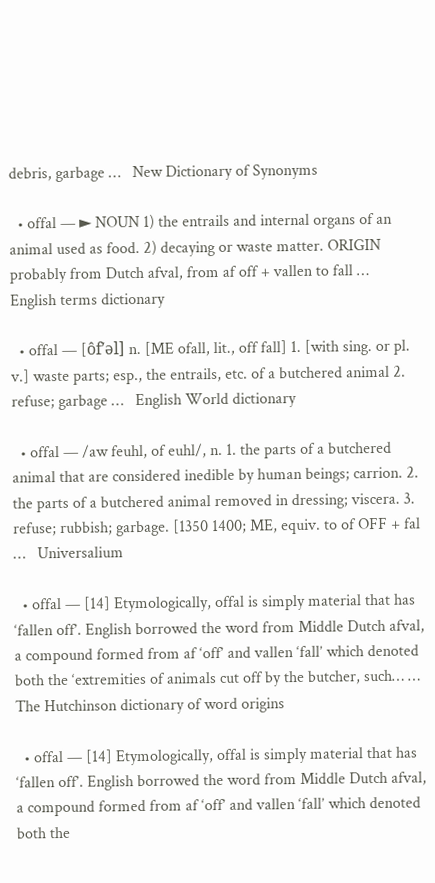debris, garbage …   New Dictionary of Synonyms

  • offal — ► NOUN 1) the entrails and internal organs of an animal used as food. 2) decaying or waste matter. ORIGIN probably from Dutch afval, from af off + vallen to fall …   English terms dictionary

  • offal — [ôf′əl] n. [ME ofall, lit., off fall] 1. [with sing. or pl. v.] waste parts; esp., the entrails, etc. of a butchered animal 2. refuse; garbage …   English World dictionary

  • offal — /aw feuhl, of euhl/, n. 1. the parts of a butchered animal that are considered inedible by human beings; carrion. 2. the parts of a butchered animal removed in dressing; viscera. 3. refuse; rubbish; garbage. [1350 1400; ME, equiv. to of OFF + fal …   Universalium

  • offal — [14] Etymologically, offal is simply material that has ‘fallen off’. English borrowed the word from Middle Dutch afval, a compound formed from af ‘off’ and vallen ‘fall’ which denoted both the ‘extremities of animals cut off by the butcher, such… …   The Hutchinson dictionary of word origins

  • offal — [14] Etymologically, offal is simply material that has ‘fallen off’. English borrowed the word from Middle Dutch afval, a compound formed from af ‘off’ and vallen ‘fall’ which denoted both the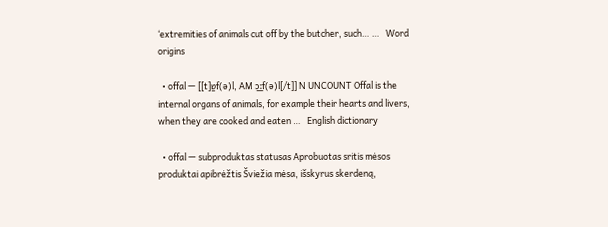‘extremities of animals cut off by the butcher, such… …   Word origins

  • offal — [[t]ɒ̱f(ə)l, AM ɔ͟ːf(ə)l[/t]] N UNCOUNT Offal is the internal organs of animals, for example their hearts and livers, when they are cooked and eaten …   English dictionary

  • offal — subproduktas statusas Aprobuotas sritis mėsos produktai apibrėžtis Šviežia mėsa, išskyrus skerdeną,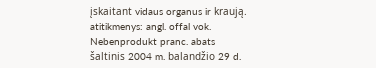įskaitant vidaus organus ir kraują. atitikmenys: angl. offal vok. Nebenprodukt pranc. abats šaltinis 2004 m. balandžio 29 d.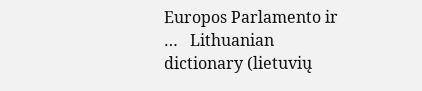Europos Parlamento ir …   Lithuanian dictionary (lietuvių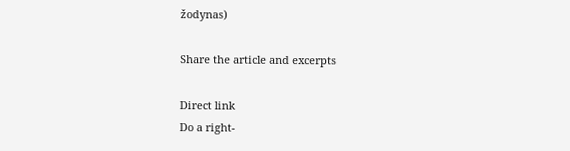žodynas)

Share the article and excerpts

Direct link
Do a right-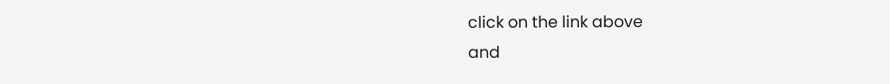click on the link above
and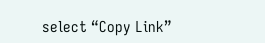select “Copy Link”